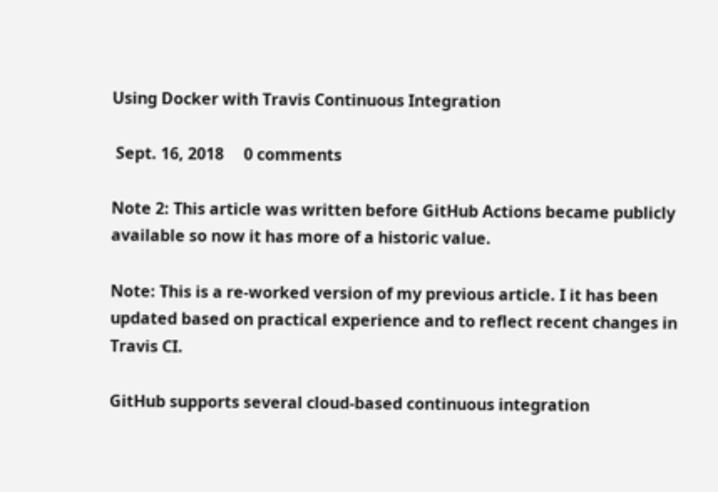Using Docker with Travis Continuous Integration

 Sept. 16, 2018     0 comments

Note 2: This article was written before GitHub Actions became publicly available so now it has more of a historic value.

Note: This is a re-worked version of my previous article. I it has been updated based on practical experience and to reflect recent changes in Travis CI.

GitHub supports several cloud-based continuous integration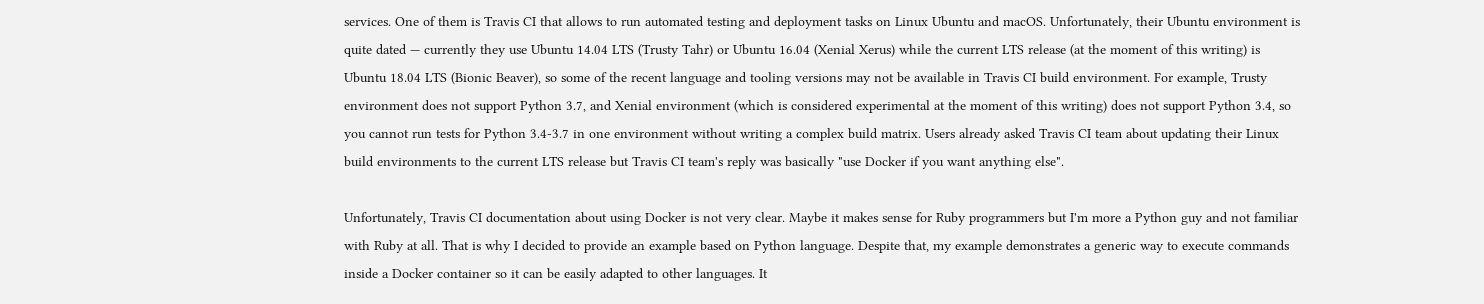services. One of them is Travis CI that allows to run automated testing and deployment tasks on Linux Ubuntu and macOS. Unfortunately, their Ubuntu environment is quite dated — currently they use Ubuntu 14.04 LTS (Trusty Tahr) or Ubuntu 16.04 (Xenial Xerus) while the current LTS release (at the moment of this writing) is Ubuntu 18.04 LTS (Bionic Beaver), so some of the recent language and tooling versions may not be available in Travis CI build environment. For example, Trusty environment does not support Python 3.7, and Xenial environment (which is considered experimental at the moment of this writing) does not support Python 3.4, so you cannot run tests for Python 3.4-3.7 in one environment without writing a complex build matrix. Users already asked Travis CI team about updating their Linux build environments to the current LTS release but Travis CI team's reply was basically "use Docker if you want anything else".

Unfortunately, Travis CI documentation about using Docker is not very clear. Maybe it makes sense for Ruby programmers but I'm more a Python guy and not familiar with Ruby at all. That is why I decided to provide an example based on Python language. Despite that, my example demonstrates a generic way to execute commands inside a Docker container so it can be easily adapted to other languages. It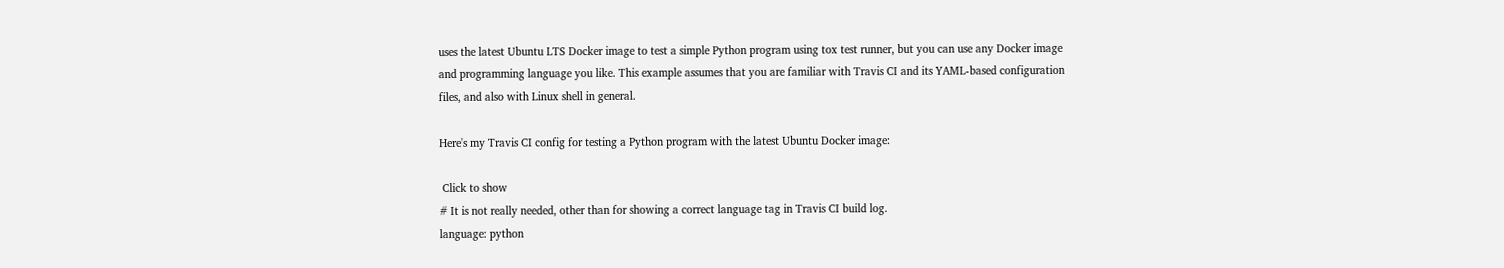uses the latest Ubuntu LTS Docker image to test a simple Python program using tox test runner, but you can use any Docker image and programming language you like. This example assumes that you are familiar with Travis CI and its YAML-based configuration files, and also with Linux shell in general.

Here's my Travis CI config for testing a Python program with the latest Ubuntu Docker image:

 Click to show
# It is not really needed, other than for showing a correct language tag in Travis CI build log.
language: python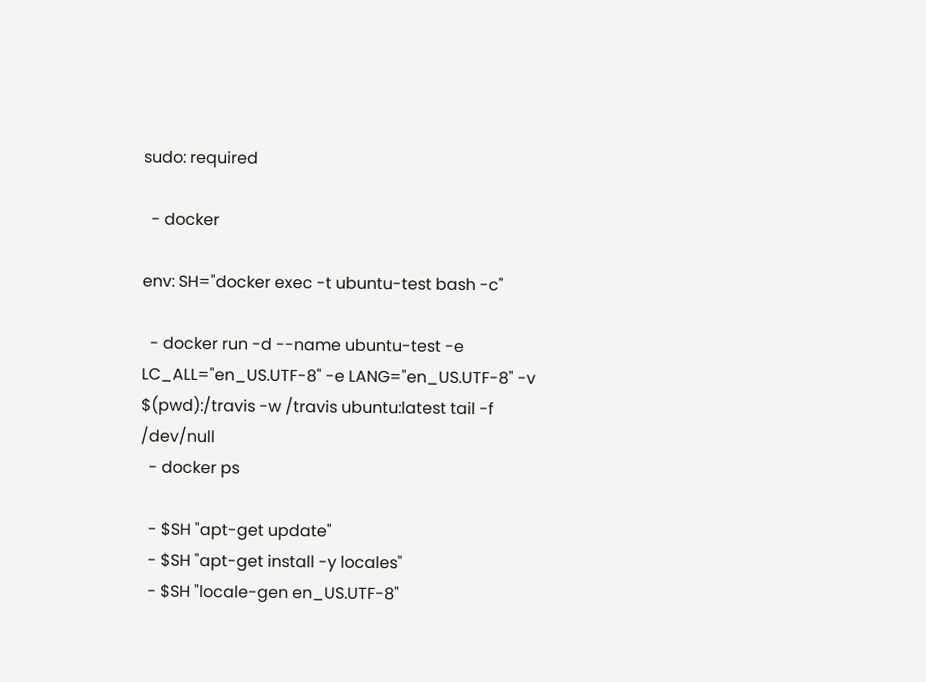sudo: required

  - docker

env: SH="docker exec -t ubuntu-test bash -c"

  - docker run -d --name ubuntu-test -e LC_ALL="en_US.UTF-8" -e LANG="en_US.UTF-8" -v $(pwd):/travis -w /travis ubuntu:latest tail -f /dev/null
  - docker ps

  - $SH "apt-get update"
  - $SH "apt-get install -y locales"
  - $SH "locale-gen en_US.UTF-8"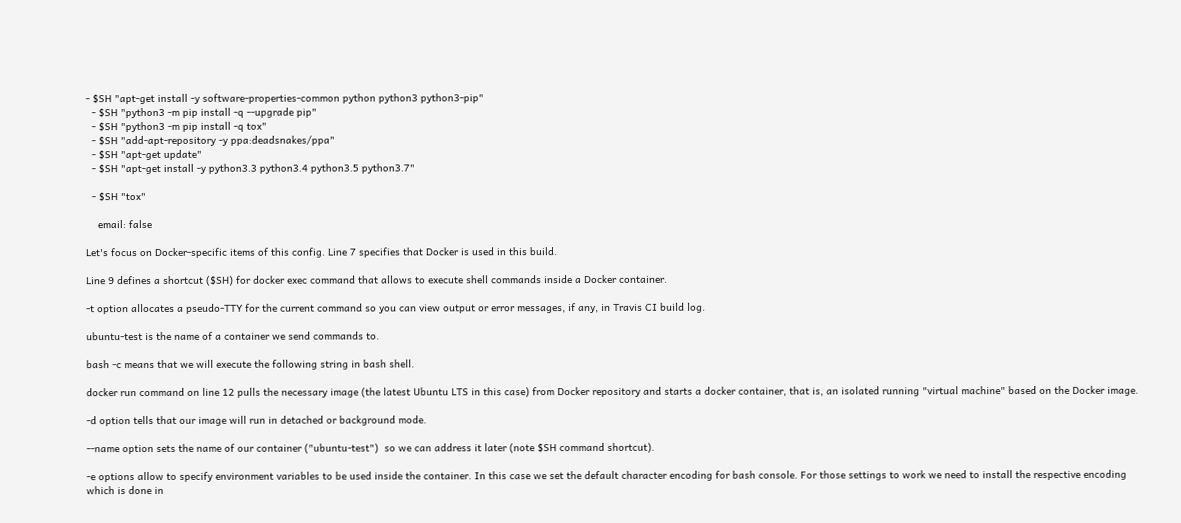- $SH "apt-get install -y software-properties-common python python3 python3-pip"
  - $SH "python3 -m pip install -q --upgrade pip"
  - $SH "python3 -m pip install -q tox"
  - $SH "add-apt-repository -y ppa:deadsnakes/ppa"
  - $SH "apt-get update"
  - $SH "apt-get install -y python3.3 python3.4 python3.5 python3.7"

  - $SH "tox"

    email: false

Let's focus on Docker-specific items of this config. Line 7 specifies that Docker is used in this build.

Line 9 defines a shortcut ($SH) for docker exec command that allows to execute shell commands inside a Docker container.

-t option allocates a pseudo-TTY for the current command so you can view output or error messages, if any, in Travis CI build log.

ubuntu-test is the name of a container we send commands to.

bash -c means that we will execute the following string in bash shell.

docker run command on line 12 pulls the necessary image (the latest Ubuntu LTS in this case) from Docker repository and starts a docker container, that is, an isolated running "virtual machine" based on the Docker image.

-d option tells that our image will run in detached or background mode.

--name option sets the name of our container ("ubuntu-test")  so we can address it later (note $SH command shortcut).

-e options allow to specify environment variables to be used inside the container. In this case we set the default character encoding for bash console. For those settings to work we need to install the respective encoding which is done in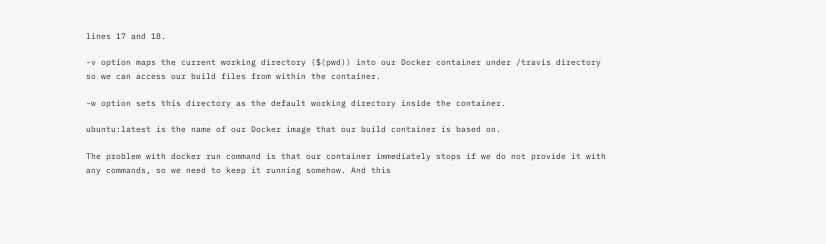lines 17 and 18.

-v option maps the current working directory ($(pwd)) into our Docker container under /travis directory so we can access our build files from within the container.

-w option sets this directory as the default working directory inside the container.

ubuntu:latest is the name of our Docker image that our build container is based on.

The problem with docker run command is that our container immediately stops if we do not provide it with any commands, so we need to keep it running somehow. And this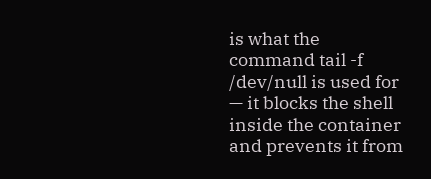is what the command tail -f /dev/null is used for — it blocks the shell inside the container and prevents it from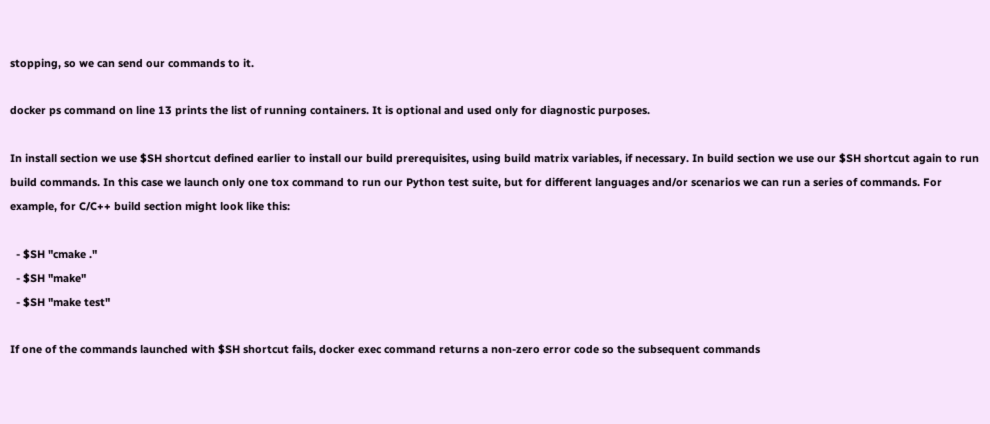stopping, so we can send our commands to it.

docker ps command on line 13 prints the list of running containers. It is optional and used only for diagnostic purposes.

In install section we use $SH shortcut defined earlier to install our build prerequisites, using build matrix variables, if necessary. In build section we use our $SH shortcut again to run build commands. In this case we launch only one tox command to run our Python test suite, but for different languages and/or scenarios we can run a series of commands. For example, for C/C++ build section might look like this:

  - $SH "cmake ."
  - $SH "make"
  - $SH "make test"

If one of the commands launched with $SH shortcut fails, docker exec command returns a non-zero error code so the subsequent commands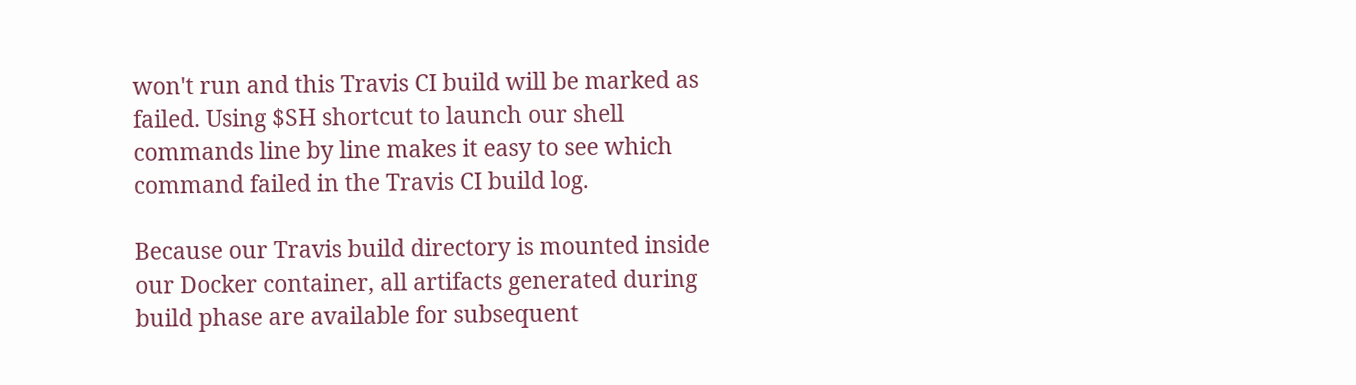won't run and this Travis CI build will be marked as failed. Using $SH shortcut to launch our shell commands line by line makes it easy to see which command failed in the Travis CI build log.

Because our Travis build directory is mounted inside our Docker container, all artifacts generated during build phase are available for subsequent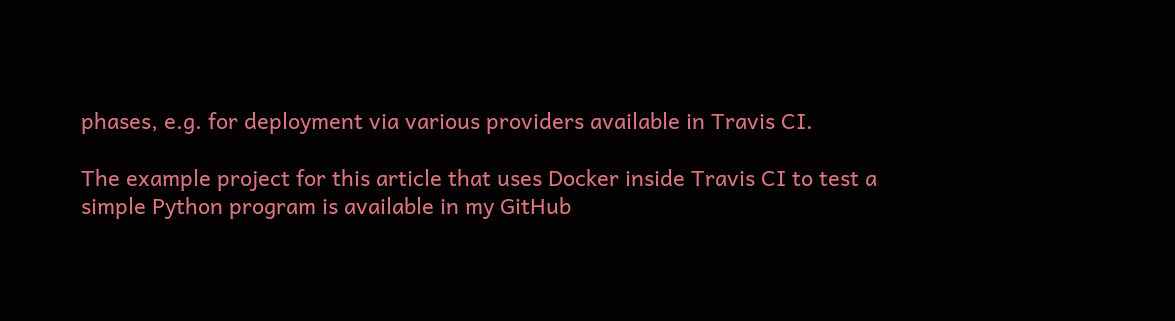phases, e.g. for deployment via various providers available in Travis CI.

The example project for this article that uses Docker inside Travis CI to test a simple Python program is available in my GitHub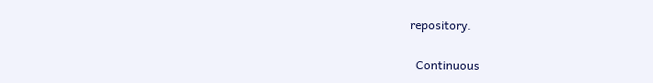repository.

  Continuous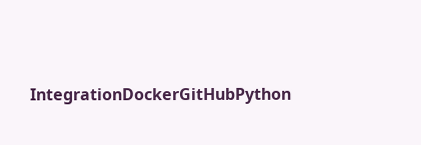IntegrationDockerGitHubPython